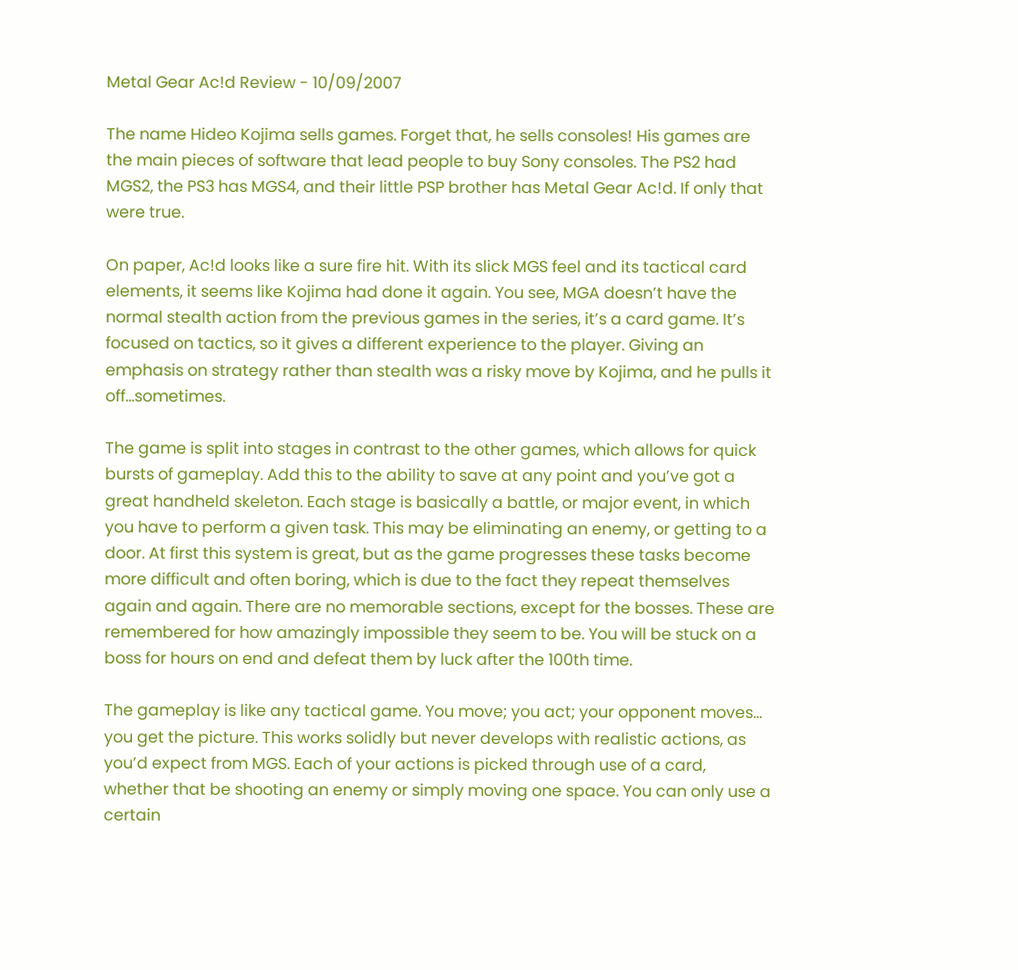Metal Gear Ac!d Review - 10/09/2007

The name Hideo Kojima sells games. Forget that, he sells consoles! His games are the main pieces of software that lead people to buy Sony consoles. The PS2 had MGS2, the PS3 has MGS4, and their little PSP brother has Metal Gear Ac!d. If only that were true.

On paper, Ac!d looks like a sure fire hit. With its slick MGS feel and its tactical card elements, it seems like Kojima had done it again. You see, MGA doesn’t have the normal stealth action from the previous games in the series, it’s a card game. It’s focused on tactics, so it gives a different experience to the player. Giving an emphasis on strategy rather than stealth was a risky move by Kojima, and he pulls it off…sometimes.

The game is split into stages in contrast to the other games, which allows for quick bursts of gameplay. Add this to the ability to save at any point and you’ve got a great handheld skeleton. Each stage is basically a battle, or major event, in which you have to perform a given task. This may be eliminating an enemy, or getting to a door. At first this system is great, but as the game progresses these tasks become more difficult and often boring, which is due to the fact they repeat themselves again and again. There are no memorable sections, except for the bosses. These are remembered for how amazingly impossible they seem to be. You will be stuck on a boss for hours on end and defeat them by luck after the 100th time.

The gameplay is like any tactical game. You move; you act; your opponent moves… you get the picture. This works solidly but never develops with realistic actions, as you’d expect from MGS. Each of your actions is picked through use of a card, whether that be shooting an enemy or simply moving one space. You can only use a certain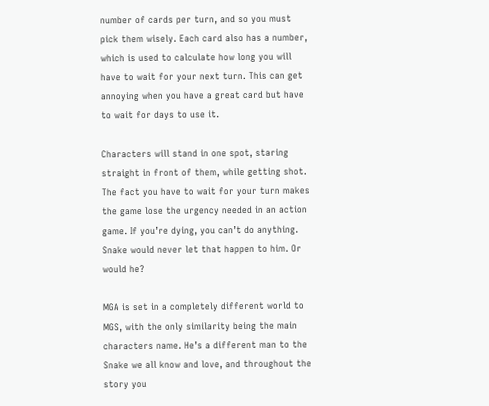number of cards per turn, and so you must pick them wisely. Each card also has a number, which is used to calculate how long you will have to wait for your next turn. This can get annoying when you have a great card but have to wait for days to use it.

Characters will stand in one spot, staring straight in front of them, while getting shot. The fact you have to wait for your turn makes the game lose the urgency needed in an action game. If you’re dying, you can’t do anything. Snake would never let that happen to him. Or would he?

MGA is set in a completely different world to MGS, with the only similarity being the main characters name. He’s a different man to the Snake we all know and love, and throughout the story you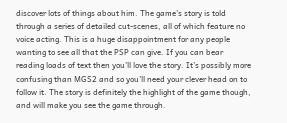discover lots of things about him. The game's story is told through a series of detailed cut-scenes, all of which feature no voice acting. This is a huge disappointment for any people wanting to see all that the PSP can give. If you can bear reading loads of text then you’ll love the story. It’s possibly more confusing than MGS2 and so you’ll need your clever head on to follow it. The story is definitely the highlight of the game though, and will make you see the game through.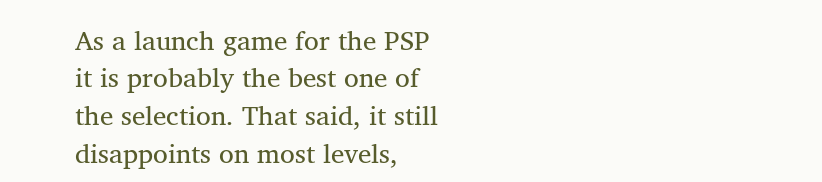As a launch game for the PSP it is probably the best one of the selection. That said, it still disappoints on most levels,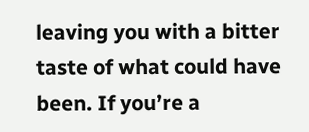leaving you with a bitter taste of what could have been. If you’re a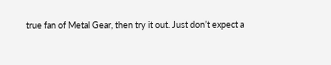true fan of Metal Gear, then try it out. Just don’t expect a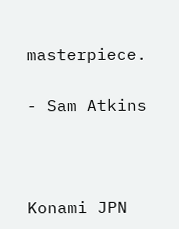masterpiece.

- Sam Atkins



Konami JPN